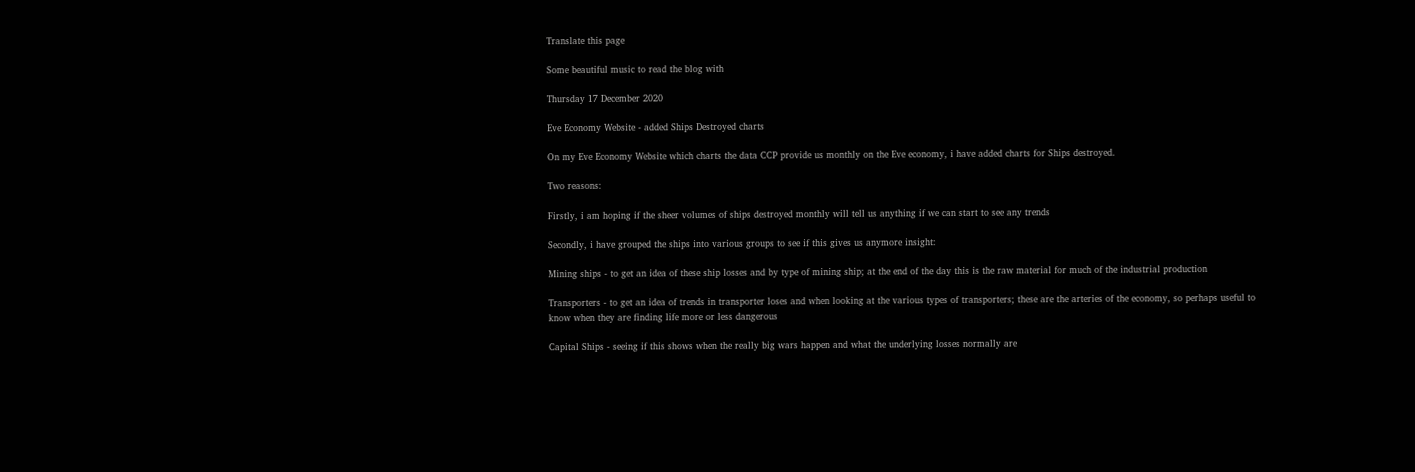Translate this page

Some beautiful music to read the blog with

Thursday 17 December 2020

Eve Economy Website - added Ships Destroyed charts

On my Eve Economy Website which charts the data CCP provide us monthly on the Eve economy, i have added charts for Ships destroyed.

Two reasons:

Firstly, i am hoping if the sheer volumes of ships destroyed monthly will tell us anything if we can start to see any trends

Secondly, i have grouped the ships into various groups to see if this gives us anymore insight:

Mining ships - to get an idea of these ship losses and by type of mining ship; at the end of the day this is the raw material for much of the industrial production

Transporters - to get an idea of trends in transporter loses and when looking at the various types of transporters; these are the arteries of the economy, so perhaps useful to know when they are finding life more or less dangerous

Capital Ships - seeing if this shows when the really big wars happen and what the underlying losses normally are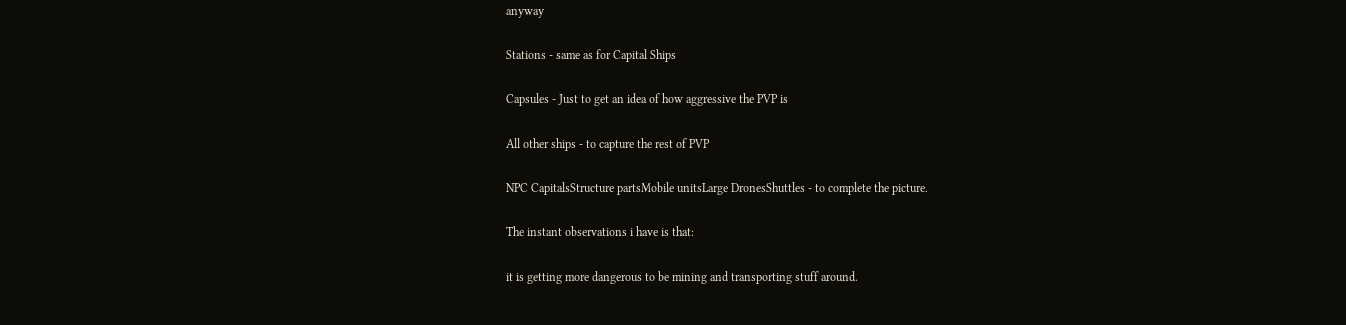anyway

Stations - same as for Capital Ships

Capsules - Just to get an idea of how aggressive the PVP is

All other ships - to capture the rest of PVP

NPC CapitalsStructure partsMobile unitsLarge DronesShuttles - to complete the picture.

The instant observations i have is that:

it is getting more dangerous to be mining and transporting stuff around.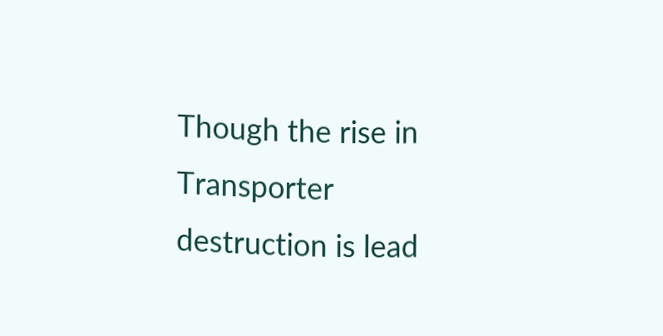Though the rise in Transporter destruction is lead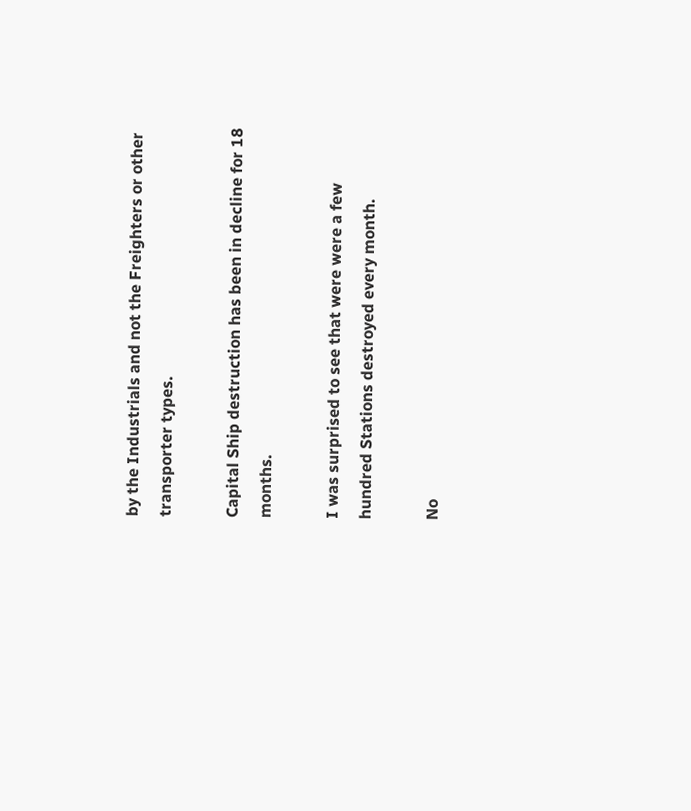by the Industrials and not the Freighters or other transporter types.

Capital Ship destruction has been in decline for 18 months.

I was surprised to see that were were a few hundred Stations destroyed every month.

No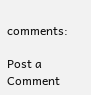comments:

Post a Comment